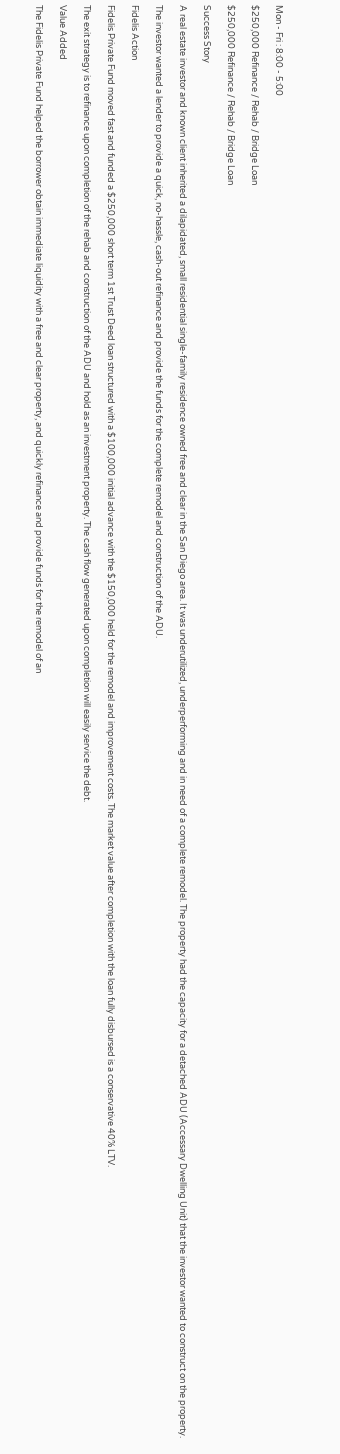Mon - Fri : 8:00 - 5:00

$250,000 Refinance / Rehab / Bridge Loan

$250,000 Refinance / Rehab / Bridge Loan

Success Story

A real estate investor and known client inherited a dilapidated, small residential single-family residence owned free and clear in the San Diego area. It was underutilized, underperforming and in need of a complete remodel. The property had the capacity for a detached ADU (Accessary Dwelling Unit) that the investor wanted to construct on the property.

The investor wanted a lender to provide a quick, no-hassle, cash-out refinance and provide the funds for the complete remodel and construction of the ADU.

Fidelis Action

Fidelis Private Fund moved fast and funded a $250,000 short term 1st Trust Deed loan structured with a $100,000 initial advance with the $150,000 held for the remodel and improvement costs. The market value after completion with the loan fully disbursed is a conservative 40% LTV.

The exit strategy is to refinance upon completion of the rehab and construction of the ADU and hold as an investment property. The cash flow generated upon completion will easily service the debt.

Value Added

The Fidelis Private Fund helped the borrower obtain immediate liquidity with a free and clear property, and quickly refinance and provide funds for the remodel of an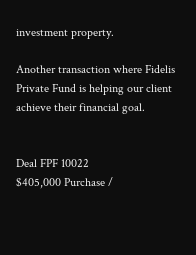investment property.

Another transaction where Fidelis Private Fund is helping our client achieve their financial goal.


Deal FPF 10022
$405,000 Purchase /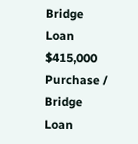Bridge Loan $415,000 Purchase / Bridge Loan